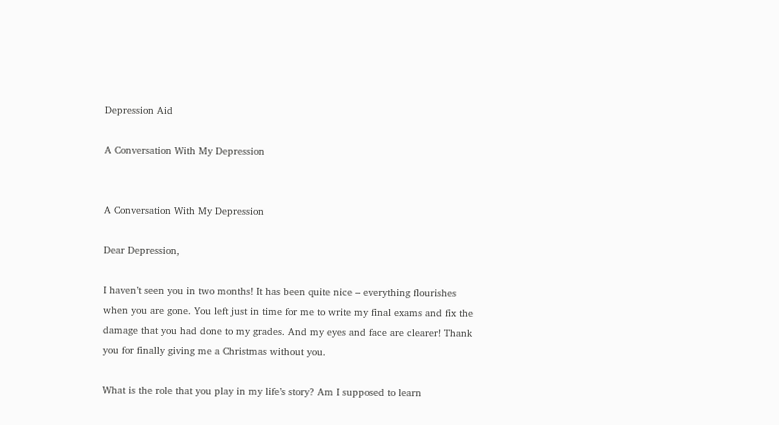Depression Aid

A Conversation With My Depression


A Conversation With My Depression

Dear Depression,

I haven’t seen you in two months! It has been quite nice – everything flourishes when you are gone. You left just in time for me to write my final exams and fix the damage that you had done to my grades. And my eyes and face are clearer! Thank you for finally giving me a Christmas without you.

What is the role that you play in my life’s story? Am I supposed to learn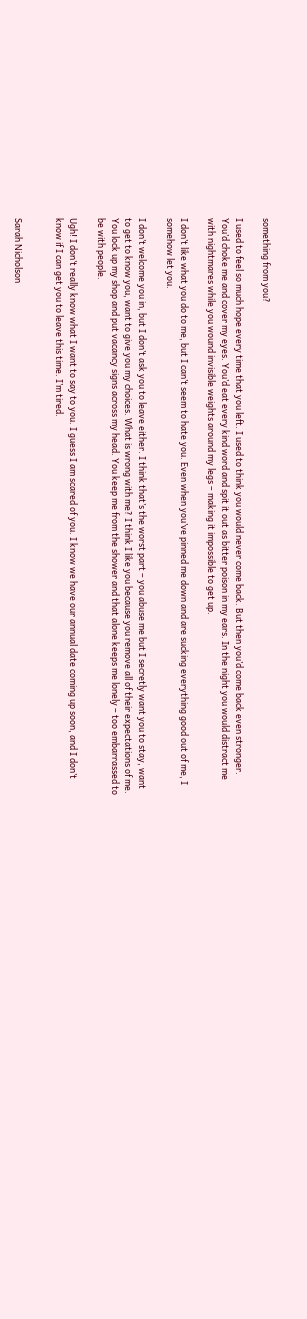something from you?

I used to feel so much hope every time that you left. I used to think you would never come back. But then you’d come back even stronger. You’d choke me and cover my eyes. You’d eat every kind word and spit it out as bitter poison in my ears. In the night you would distract me with nightmares while you wound invisible weights around my legs – making it impossible to get up.

I don’t like what you do to me, but I can’t seem to hate you. Even when you’ve pinned me down and are sucking everything good out of me, I somehow let you.

I don’t welcome you in, but I don’t ask you to leave either. I think that’s the worst part – you abuse me but I secretly want you to stay, want to get to know you, want to give you my choices. What is wrong with me? I think I like you because you remove all of their expectations of me. You lock up my shop and put vacancy signs across my head. You keep me from the shower and that alone keeps me lonely – too embarrassed to be with people.

Ugh! I don’t really know what I want to say to you. I guess I am scared of you. I know we have our annual date coming up soon, and I don’t know if I can get you to leave this time. I’m tired.


Sarah Nicholson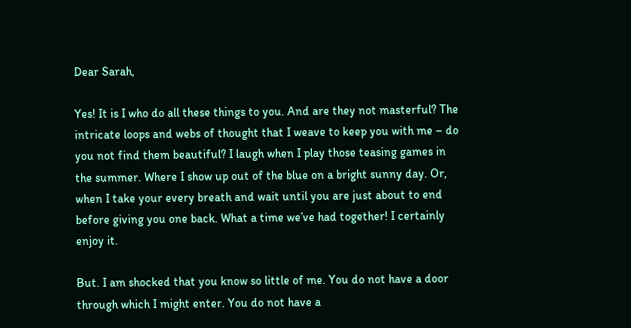Dear Sarah,

Yes! It is I who do all these things to you. And are they not masterful? The intricate loops and webs of thought that I weave to keep you with me – do you not find them beautiful? I laugh when I play those teasing games in the summer. Where I show up out of the blue on a bright sunny day. Or, when I take your every breath and wait until you are just about to end before giving you one back. What a time we’ve had together! I certainly enjoy it.

But. I am shocked that you know so little of me. You do not have a door through which I might enter. You do not have a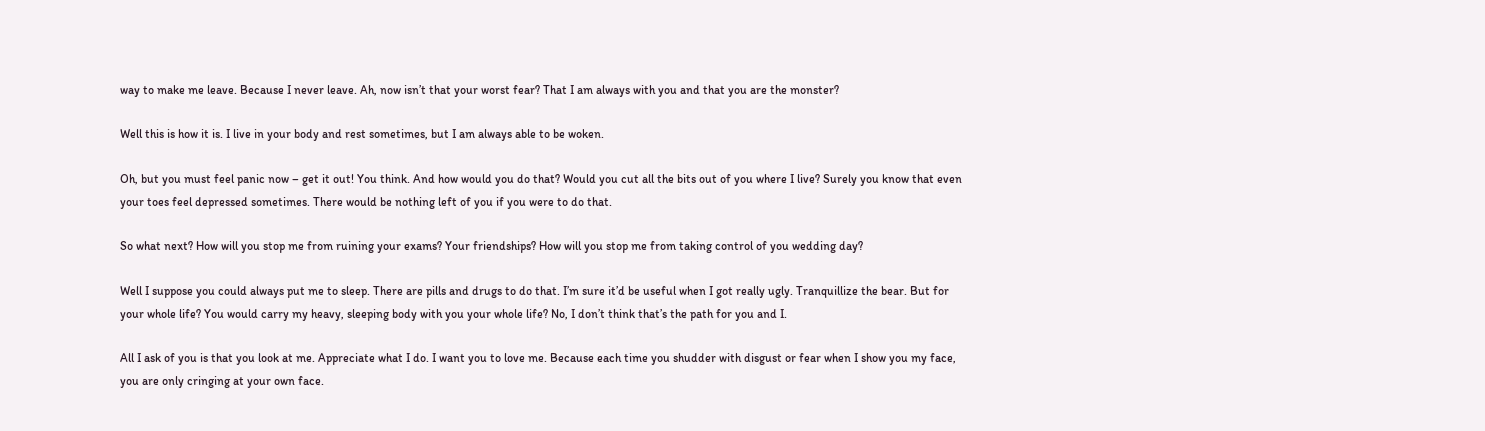way to make me leave. Because I never leave. Ah, now isn’t that your worst fear? That I am always with you and that you are the monster?

Well this is how it is. I live in your body and rest sometimes, but I am always able to be woken.

Oh, but you must feel panic now – get it out! You think. And how would you do that? Would you cut all the bits out of you where I live? Surely you know that even your toes feel depressed sometimes. There would be nothing left of you if you were to do that.

So what next? How will you stop me from ruining your exams? Your friendships? How will you stop me from taking control of you wedding day?

Well I suppose you could always put me to sleep. There are pills and drugs to do that. I’m sure it’d be useful when I got really ugly. Tranquillize the bear. But for your whole life? You would carry my heavy, sleeping body with you your whole life? No, I don’t think that’s the path for you and I.

All I ask of you is that you look at me. Appreciate what I do. I want you to love me. Because each time you shudder with disgust or fear when I show you my face, you are only cringing at your own face.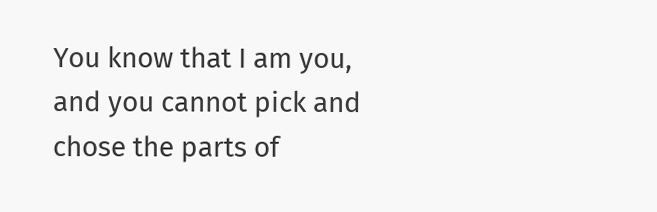You know that I am you, and you cannot pick and chose the parts of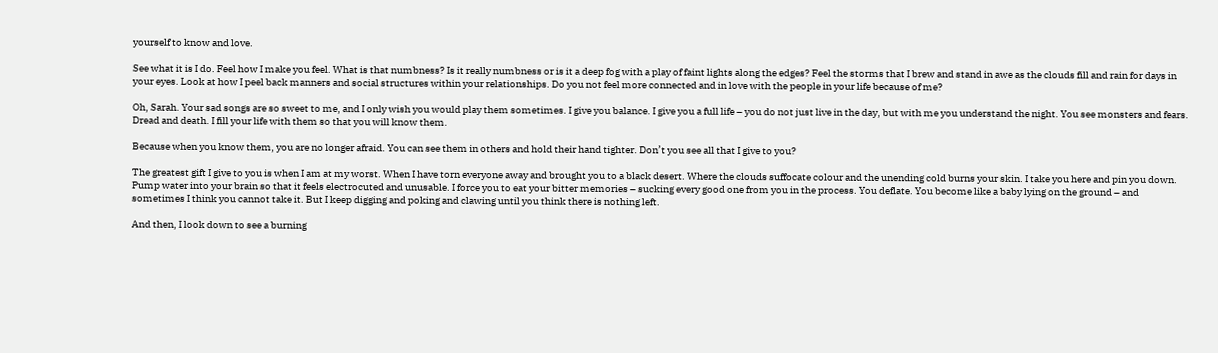yourself to know and love.

See what it is I do. Feel how I make you feel. What is that numbness? Is it really numbness or is it a deep fog with a play of faint lights along the edges? Feel the storms that I brew and stand in awe as the clouds fill and rain for days in your eyes. Look at how I peel back manners and social structures within your relationships. Do you not feel more connected and in love with the people in your life because of me?

Oh, Sarah. Your sad songs are so sweet to me, and I only wish you would play them sometimes. I give you balance. I give you a full life – you do not just live in the day, but with me you understand the night. You see monsters and fears. Dread and death. I fill your life with them so that you will know them.

Because when you know them, you are no longer afraid. You can see them in others and hold their hand tighter. Don’t you see all that I give to you?

The greatest gift I give to you is when I am at my worst. When I have torn everyone away and brought you to a black desert. Where the clouds suffocate colour and the unending cold burns your skin. I take you here and pin you down. Pump water into your brain so that it feels electrocuted and unusable. I force you to eat your bitter memories – sucking every good one from you in the process. You deflate. You become like a baby lying on the ground – and sometimes I think you cannot take it. But I keep digging and poking and clawing until you think there is nothing left.

And then, I look down to see a burning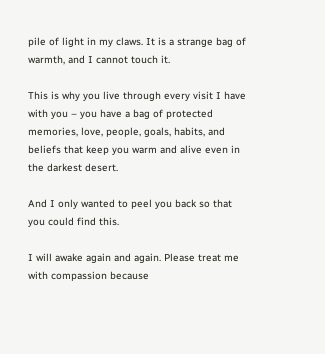pile of light in my claws. It is a strange bag of warmth, and I cannot touch it.

This is why you live through every visit I have with you – you have a bag of protected memories, love, people, goals, habits, and beliefs that keep you warm and alive even in the darkest desert.

And I only wanted to peel you back so that you could find this.

I will awake again and again. Please treat me with compassion because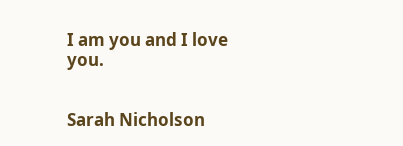I am you and I love you.


Sarah Nicholson